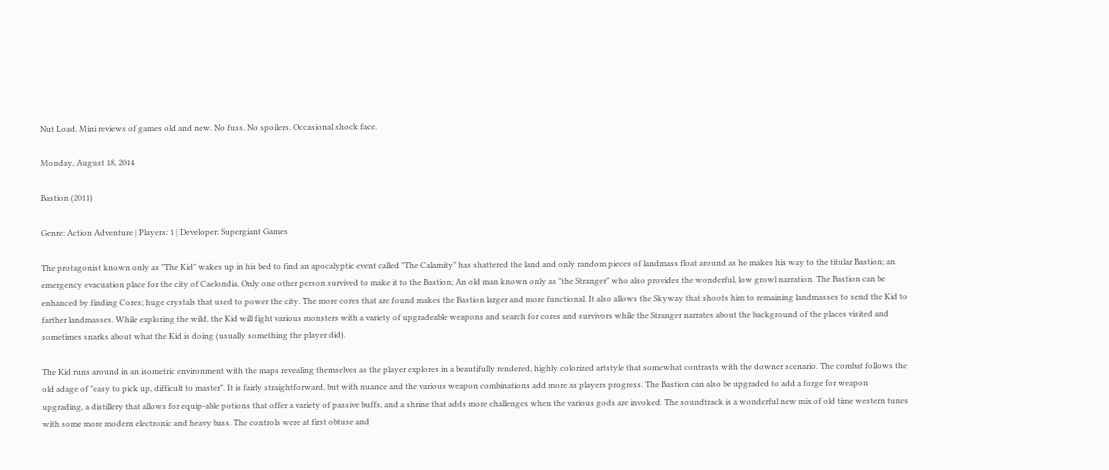Nut Load. Mini reviews of games old and new. No fuss. No spoilers. Occasional shock face.

Monday, August 18, 2014

Bastion (2011)

Genre: Action Adventure | Players: 1 | Developer: Supergiant Games

The protagonist known only as "The Kid" wakes up in his bed to find an apocalyptic event called "The Calamity" has shattered the land and only random pieces of landmass float around as he makes his way to the titular Bastion; an emergency evacuation place for the city of Caelondia. Only one other person survived to make it to the Bastion; An old man known only as "the Stranger" who also provides the wonderful, low growl narration. The Bastion can be enhanced by finding Cores; huge crystals that used to power the city. The more cores that are found makes the Bastion larger and more functional. It also allows the Skyway that shoots him to remaining landmasses to send the Kid to farther landmasses. While exploring the wild, the Kid will fight various monsters with a variety of upgradeable weapons and search for cores and survivors while the Stranger narrates about the background of the places visited and sometimes snarks about what the Kid is doing (usually something the player did).

The Kid runs around in an isometric environment with the maps revealing themselves as the player explores in a beautifully rendered, highly colorized artstyle that somewhat contrasts with the downer scenario. The combat follows the old adage of "easy to pick up, difficult to master". It is fairly straightforward, but with nuance and the various weapon combinations add more as players progress. The Bastion can also be upgraded to add a forge for weapon upgrading, a distillery that allows for equip-able potions that offer a variety of passive buffs, and a shrine that adds more challenges when the various gods are invoked. The soundtrack is a wonderful new mix of old time western tunes with some more modern electronic and heavy bass. The controls were at first obtuse and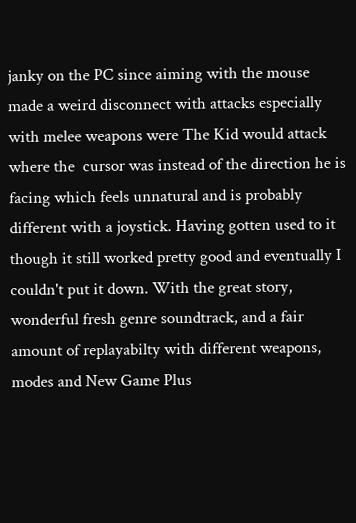janky on the PC since aiming with the mouse made a weird disconnect with attacks especially with melee weapons were The Kid would attack where the  cursor was instead of the direction he is facing which feels unnatural and is probably different with a joystick. Having gotten used to it though it still worked pretty good and eventually I couldn't put it down. With the great story, wonderful fresh genre soundtrack, and a fair amount of replayabilty with different weapons, modes and New Game Plus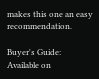makes this one an easy recommendation.

Buyer's Guide:
Available on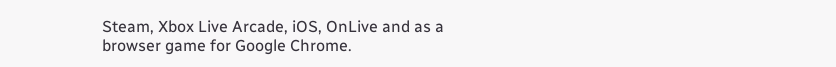Steam, Xbox Live Arcade, iOS, OnLive and as a browser game for Google Chrome.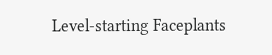Level-starting Faceplants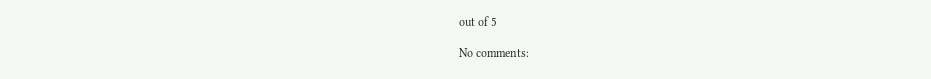out of 5

No comments: